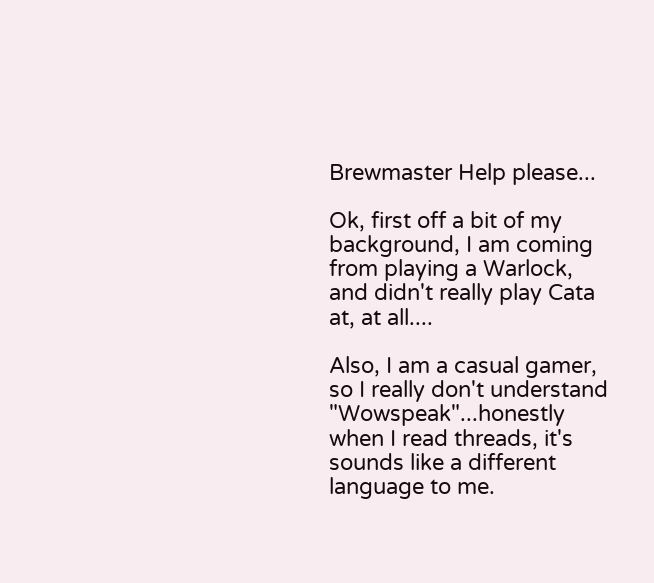Brewmaster Help please...

Ok, first off a bit of my background, I am coming from playing a Warlock, and didn't really play Cata at, at all....

Also, I am a casual gamer, so I really don't understand "Wowspeak"...honestly when I read threads, it's sounds like a different language to me.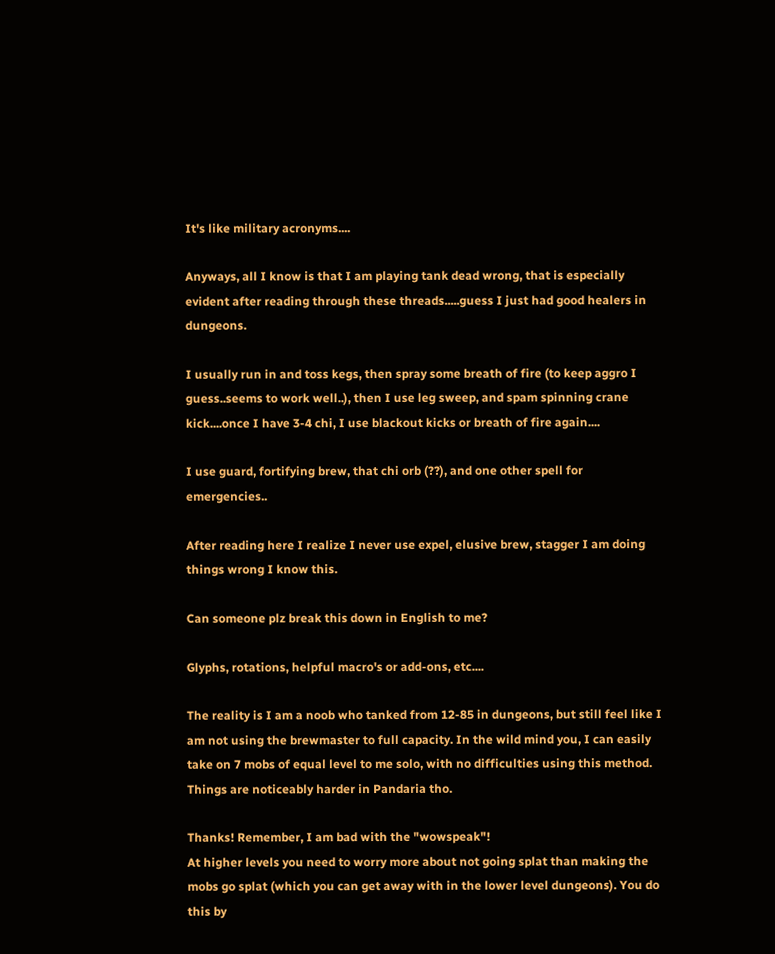It's like military acronyms....

Anyways, all I know is that I am playing tank dead wrong, that is especially evident after reading through these threads.....guess I just had good healers in dungeons.

I usually run in and toss kegs, then spray some breath of fire (to keep aggro I guess..seems to work well..), then I use leg sweep, and spam spinning crane kick....once I have 3-4 chi, I use blackout kicks or breath of fire again....

I use guard, fortifying brew, that chi orb (??), and one other spell for emergencies..

After reading here I realize I never use expel, elusive brew, stagger I am doing things wrong I know this.

Can someone plz break this down in English to me?

Glyphs, rotations, helpful macro's or add-ons, etc....

The reality is I am a noob who tanked from 12-85 in dungeons, but still feel like I am not using the brewmaster to full capacity. In the wild mind you, I can easily take on 7 mobs of equal level to me solo, with no difficulties using this method. Things are noticeably harder in Pandaria tho.

Thanks! Remember, I am bad with the "wowspeak"!
At higher levels you need to worry more about not going splat than making the mobs go splat (which you can get away with in the lower level dungeons). You do this by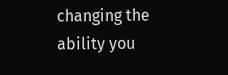changing the ability you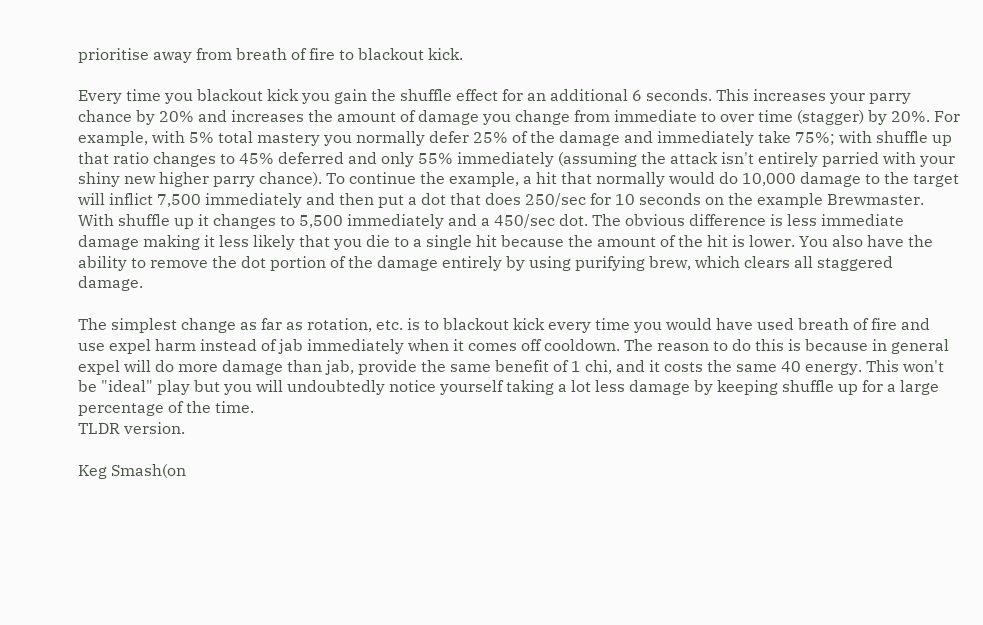prioritise away from breath of fire to blackout kick.

Every time you blackout kick you gain the shuffle effect for an additional 6 seconds. This increases your parry chance by 20% and increases the amount of damage you change from immediate to over time (stagger) by 20%. For example, with 5% total mastery you normally defer 25% of the damage and immediately take 75%; with shuffle up that ratio changes to 45% deferred and only 55% immediately (assuming the attack isn't entirely parried with your shiny new higher parry chance). To continue the example, a hit that normally would do 10,000 damage to the target will inflict 7,500 immediately and then put a dot that does 250/sec for 10 seconds on the example Brewmaster. With shuffle up it changes to 5,500 immediately and a 450/sec dot. The obvious difference is less immediate damage making it less likely that you die to a single hit because the amount of the hit is lower. You also have the ability to remove the dot portion of the damage entirely by using purifying brew, which clears all staggered damage.

The simplest change as far as rotation, etc. is to blackout kick every time you would have used breath of fire and use expel harm instead of jab immediately when it comes off cooldown. The reason to do this is because in general expel will do more damage than jab, provide the same benefit of 1 chi, and it costs the same 40 energy. This won't be "ideal" play but you will undoubtedly notice yourself taking a lot less damage by keeping shuffle up for a large percentage of the time.
TLDR version.

Keg Smash(on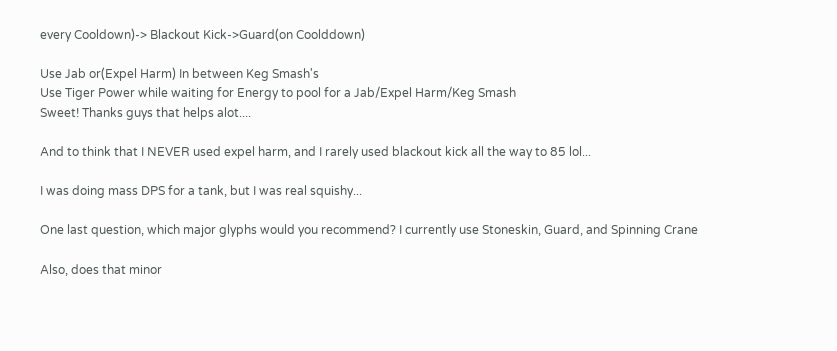every Cooldown)-> Blackout Kick->Guard(on Coolddown)

Use Jab or(Expel Harm) In between Keg Smash's
Use Tiger Power while waiting for Energy to pool for a Jab/Expel Harm/Keg Smash
Sweet! Thanks guys that helps alot....

And to think that I NEVER used expel harm, and I rarely used blackout kick all the way to 85 lol...

I was doing mass DPS for a tank, but I was real squishy...

One last question, which major glyphs would you recommend? I currently use Stoneskin, Guard, and Spinning Crane

Also, does that minor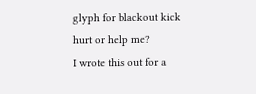glyph for blackout kick hurt or help me?
I wrote this out for a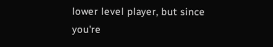lower level player, but since you're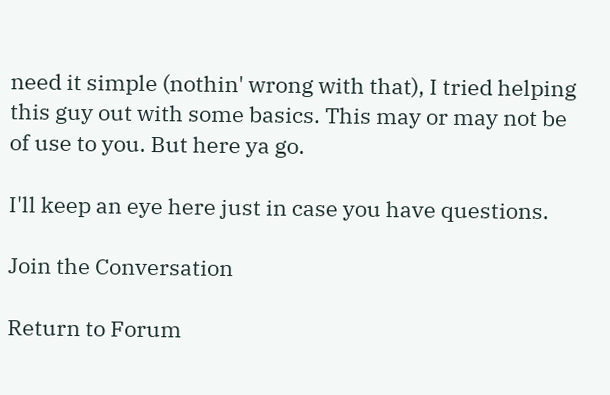need it simple (nothin' wrong with that), I tried helping this guy out with some basics. This may or may not be of use to you. But here ya go.

I'll keep an eye here just in case you have questions.

Join the Conversation

Return to Forum